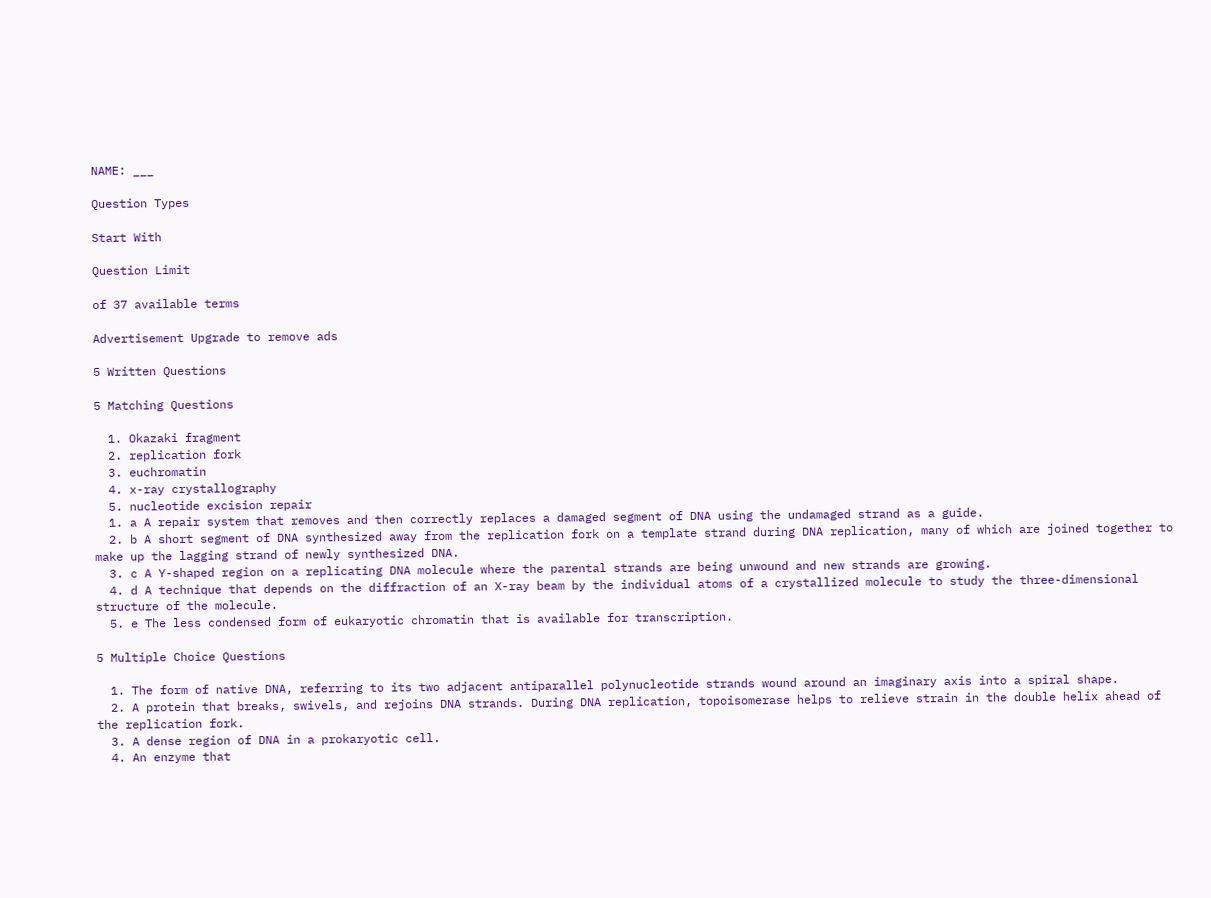NAME: ___

Question Types

Start With

Question Limit

of 37 available terms

Advertisement Upgrade to remove ads

5 Written Questions

5 Matching Questions

  1. Okazaki fragment
  2. replication fork
  3. euchromatin
  4. x-ray crystallography
  5. nucleotide excision repair
  1. a A repair system that removes and then correctly replaces a damaged segment of DNA using the undamaged strand as a guide.
  2. b A short segment of DNA synthesized away from the replication fork on a template strand during DNA replication, many of which are joined together to make up the lagging strand of newly synthesized DNA.
  3. c A Y-shaped region on a replicating DNA molecule where the parental strands are being unwound and new strands are growing.
  4. d A technique that depends on the diffraction of an X-ray beam by the individual atoms of a crystallized molecule to study the three-dimensional structure of the molecule.
  5. e The less condensed form of eukaryotic chromatin that is available for transcription.

5 Multiple Choice Questions

  1. The form of native DNA, referring to its two adjacent antiparallel polynucleotide strands wound around an imaginary axis into a spiral shape.
  2. A protein that breaks, swivels, and rejoins DNA strands. During DNA replication, topoisomerase helps to relieve strain in the double helix ahead of the replication fork.
  3. A dense region of DNA in a prokaryotic cell.
  4. An enzyme that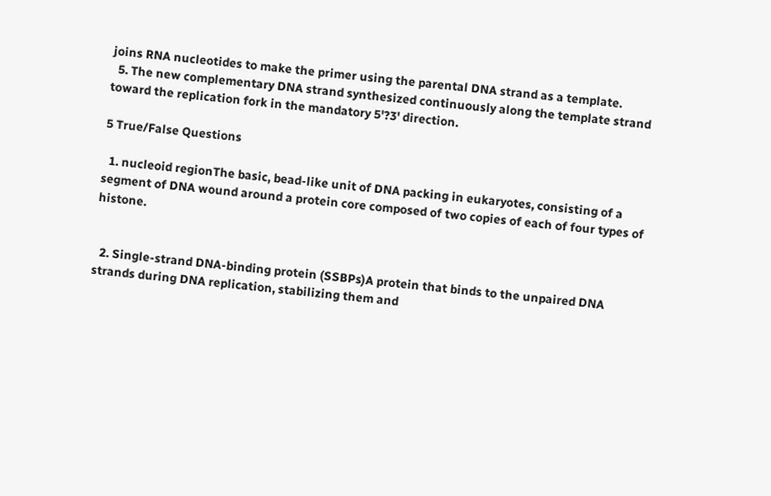joins RNA nucleotides to make the primer using the parental DNA strand as a template.
  5. The new complementary DNA strand synthesized continuously along the template strand toward the replication fork in the mandatory 5'?3' direction.

5 True/False Questions

  1. nucleoid regionThe basic, bead-like unit of DNA packing in eukaryotes, consisting of a segment of DNA wound around a protein core composed of two copies of each of four types of histone.


  2. Single-strand DNA-binding protein (SSBPs)A protein that binds to the unpaired DNA strands during DNA replication, stabilizing them and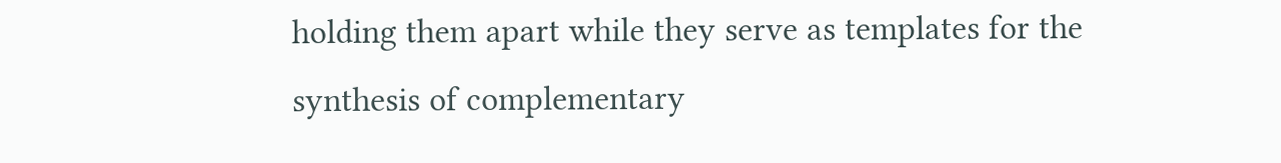holding them apart while they serve as templates for the synthesis of complementary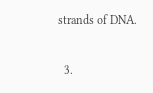strands of DNA.


  3.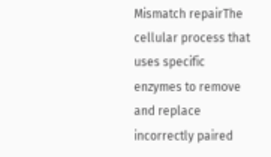Mismatch repairThe cellular process that uses specific enzymes to remove and replace incorrectly paired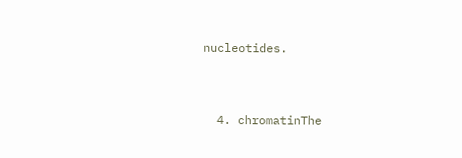nucleotides.


  4. chromatinThe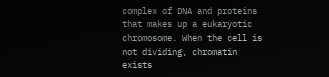complex of DNA and proteins that makes up a eukaryotic chromosome. When the cell is not dividing, chromatin exists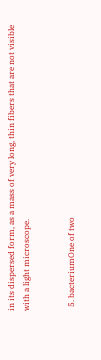in its dispersed form, as a mass of very long, thin fibers that are not visible with a light microscope.


  5. bacteriumOne of two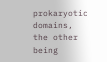prokaryotic domains, the other being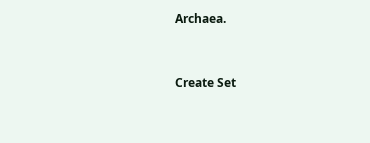Archaea.


Create Set